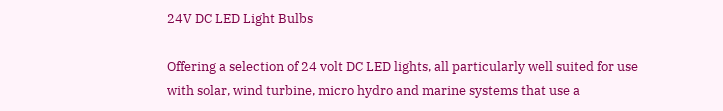24V DC LED Light Bulbs

Offering a selection of 24 volt DC LED lights, all particularly well suited for use with solar, wind turbine, micro hydro and marine systems that use a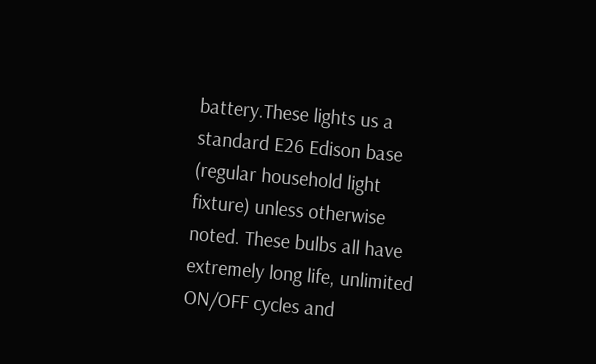battery.These lights us a standard E26 Edison base (regular household light fixture) unless otherwise noted. These bulbs all have extremely long life, unlimited ON/OFF cycles and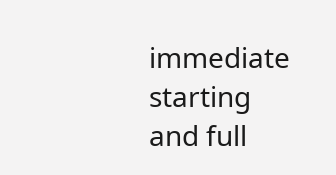immediate starting and full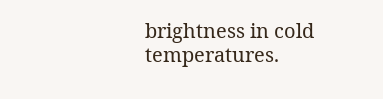brightness in cold temperatures.